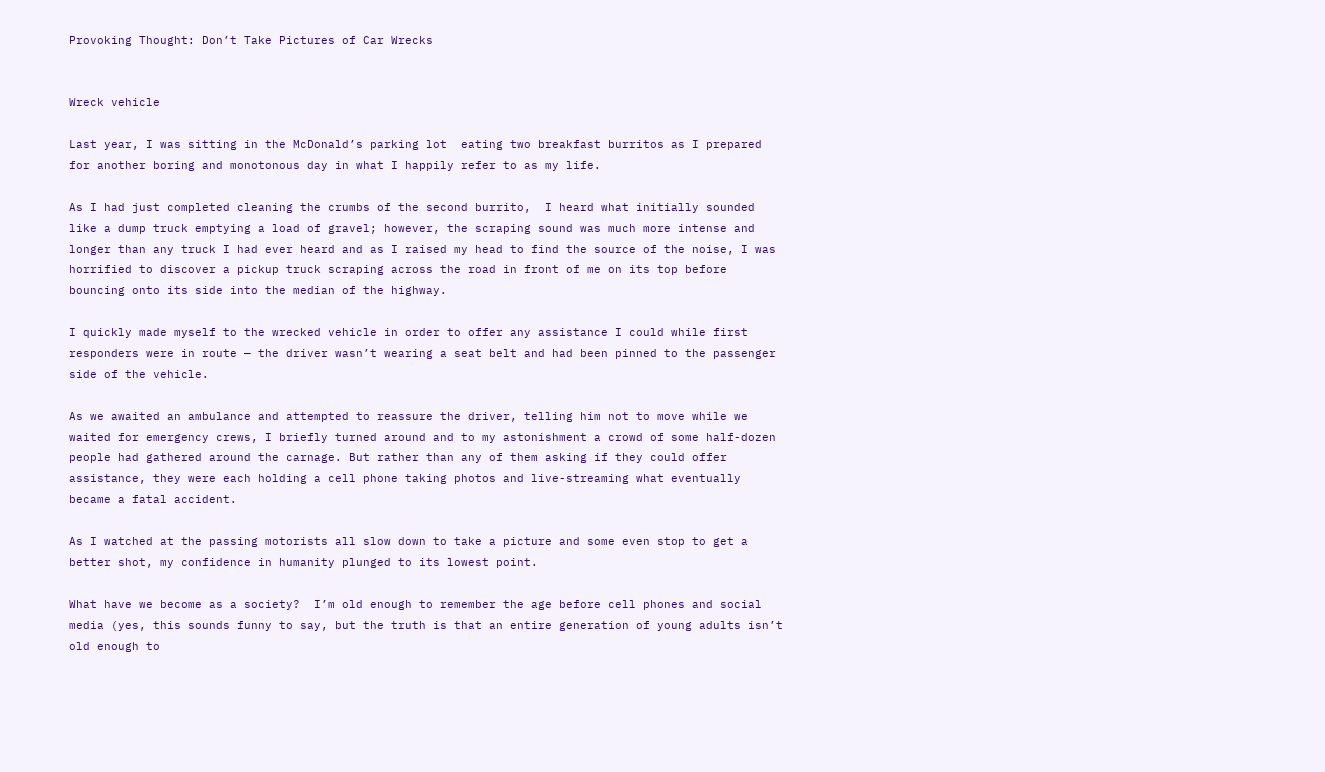Provoking Thought: Don’t Take Pictures of Car Wrecks


Wreck vehicle

Last year, I was sitting in the McDonald’s parking lot  eating two breakfast burritos as I prepared for another boring and monotonous day in what I happily refer to as my life.

As I had just completed cleaning the crumbs of the second burrito,  I heard what initially sounded like a dump truck emptying a load of gravel; however, the scraping sound was much more intense and longer than any truck I had ever heard and as I raised my head to find the source of the noise, I was horrified to discover a pickup truck scraping across the road in front of me on its top before bouncing onto its side into the median of the highway.

I quickly made myself to the wrecked vehicle in order to offer any assistance I could while first responders were in route — the driver wasn’t wearing a seat belt and had been pinned to the passenger side of the vehicle.

As we awaited an ambulance and attempted to reassure the driver, telling him not to move while we waited for emergency crews, I briefly turned around and to my astonishment a crowd of some half-dozen people had gathered around the carnage. But rather than any of them asking if they could offer assistance, they were each holding a cell phone taking photos and live-streaming what eventually became a fatal accident.

As I watched at the passing motorists all slow down to take a picture and some even stop to get a better shot, my confidence in humanity plunged to its lowest point.

What have we become as a society?  I’m old enough to remember the age before cell phones and social media (yes, this sounds funny to say, but the truth is that an entire generation of young adults isn’t old enough to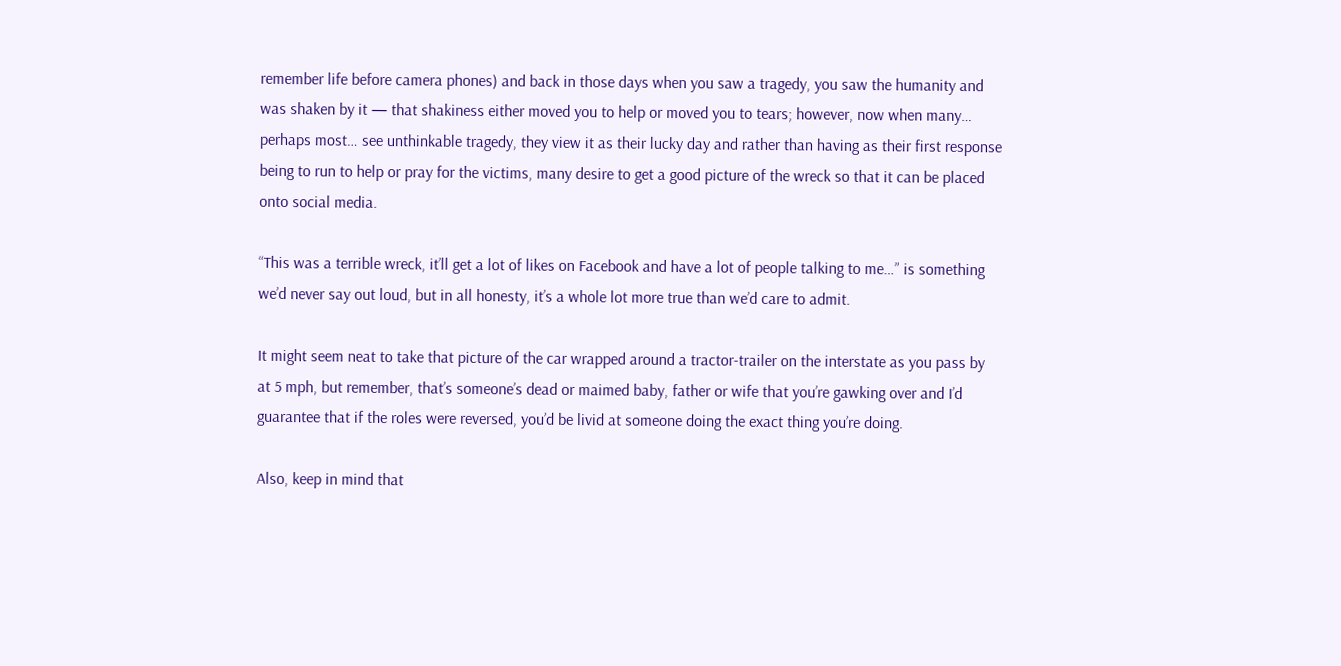remember life before camera phones) and back in those days when you saw a tragedy, you saw the humanity and was shaken by it — that shakiness either moved you to help or moved you to tears; however, now when many… perhaps most… see unthinkable tragedy, they view it as their lucky day and rather than having as their first response being to run to help or pray for the victims, many desire to get a good picture of the wreck so that it can be placed onto social media.

“This was a terrible wreck, it’ll get a lot of likes on Facebook and have a lot of people talking to me…” is something we’d never say out loud, but in all honesty, it’s a whole lot more true than we’d care to admit.

It might seem neat to take that picture of the car wrapped around a tractor-trailer on the interstate as you pass by at 5 mph, but remember, that’s someone’s dead or maimed baby, father or wife that you’re gawking over and I’d guarantee that if the roles were reversed, you’d be livid at someone doing the exact thing you’re doing.

Also, keep in mind that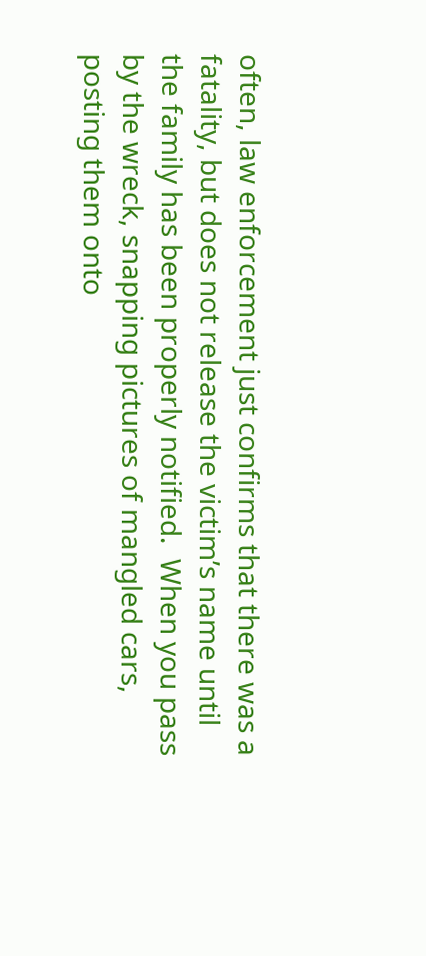often, law enforcement just confirms that there was a fatality, but does not release the victim’s name until the family has been properly notified.  When you pass by the wreck, snapping pictures of mangled cars, posting them onto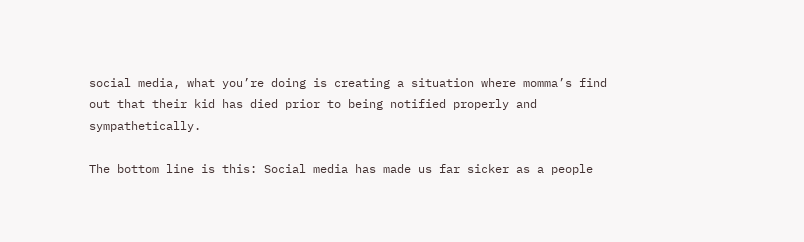social media, what you’re doing is creating a situation where momma’s find out that their kid has died prior to being notified properly and sympathetically.

The bottom line is this: Social media has made us far sicker as a people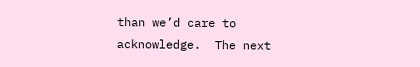than we’d care to acknowledge.  The next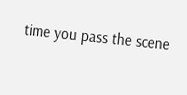time you pass the scene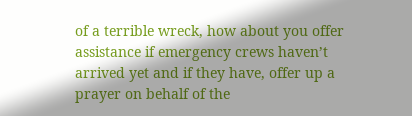of a terrible wreck, how about you offer assistance if emergency crews haven’t arrived yet and if they have, offer up a prayer on behalf of the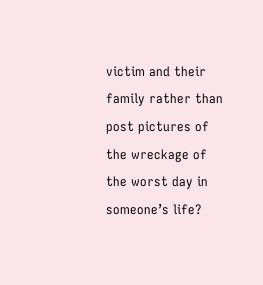victim and their family rather than post pictures of the wreckage of the worst day in someone’s life?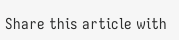Share this article with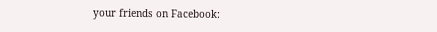your friends on Facebook: